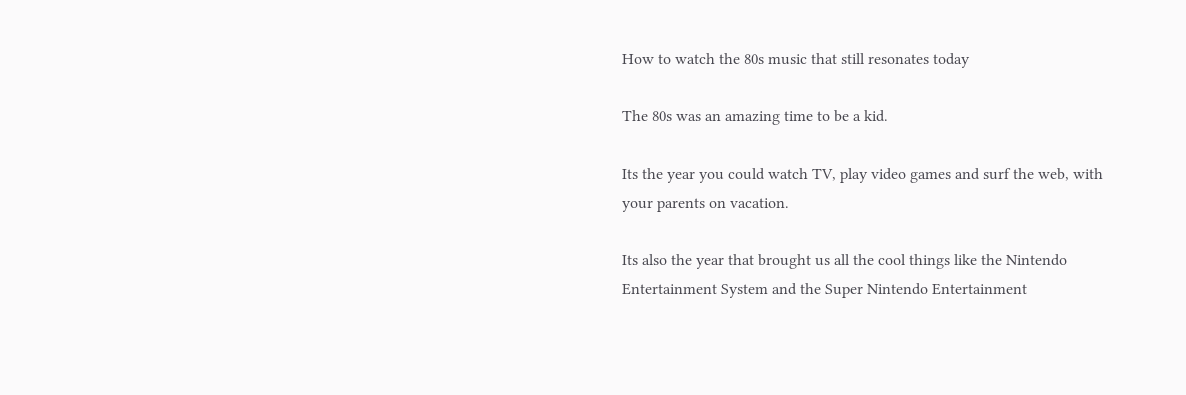How to watch the 80s music that still resonates today

The 80s was an amazing time to be a kid.

Its the year you could watch TV, play video games and surf the web, with your parents on vacation.

Its also the year that brought us all the cool things like the Nintendo Entertainment System and the Super Nintendo Entertainment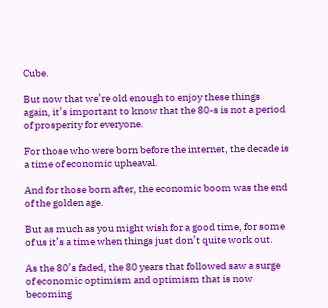Cube.

But now that we’re old enough to enjoy these things again, it’s important to know that the 80-s is not a period of prosperity for everyone.

For those who were born before the internet, the decade is a time of economic upheaval.

And for those born after, the economic boom was the end of the golden age.

But as much as you might wish for a good time, for some of us it’s a time when things just don’t quite work out.

As the 80’s faded, the 80 years that followed saw a surge of economic optimism and optimism that is now becoming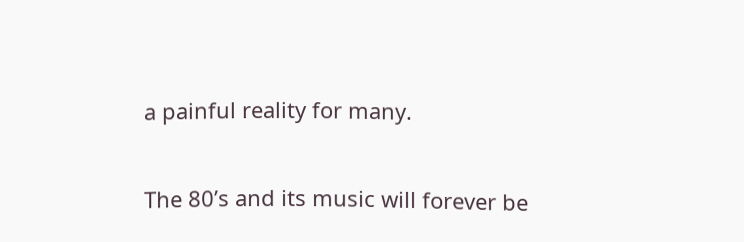a painful reality for many.

The 80’s and its music will forever be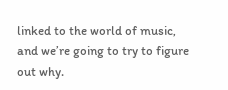linked to the world of music, and we’re going to try to figure out why.